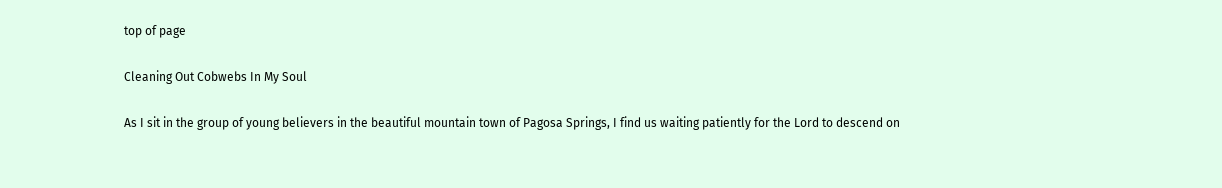top of page

Cleaning Out Cobwebs In My Soul

As I sit in the group of young believers in the beautiful mountain town of Pagosa Springs, I find us waiting patiently for the Lord to descend on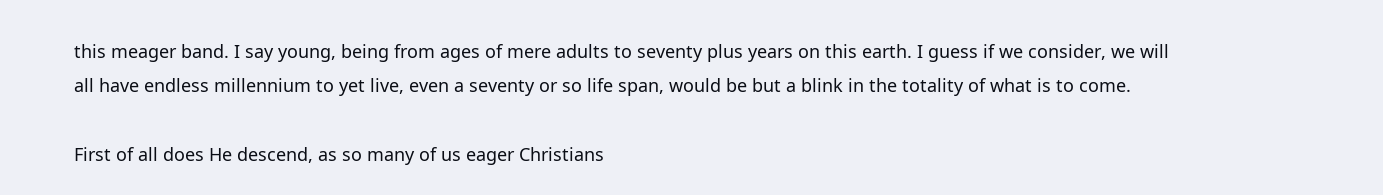this meager band. I say young, being from ages of mere adults to seventy plus years on this earth. I guess if we consider, we will all have endless millennium to yet live, even a seventy or so life span, would be but a blink in the totality of what is to come.

First of all does He descend, as so many of us eager Christians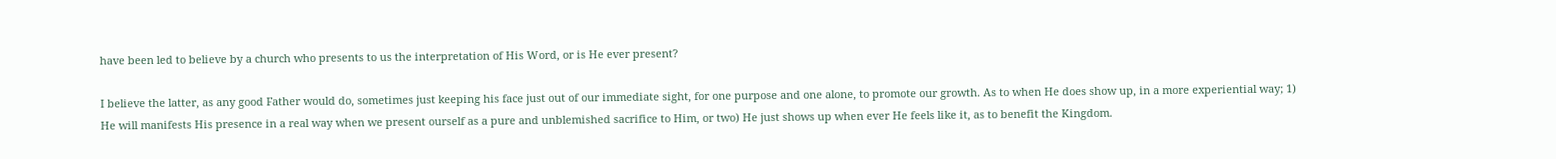have been led to believe by a church who presents to us the interpretation of His Word, or is He ever present?

I believe the latter, as any good Father would do, sometimes just keeping his face just out of our immediate sight, for one purpose and one alone, to promote our growth. As to when He does show up, in a more experiential way; 1) He will manifests His presence in a real way when we present ourself as a pure and unblemished sacrifice to Him, or two) He just shows up when ever He feels like it, as to benefit the Kingdom.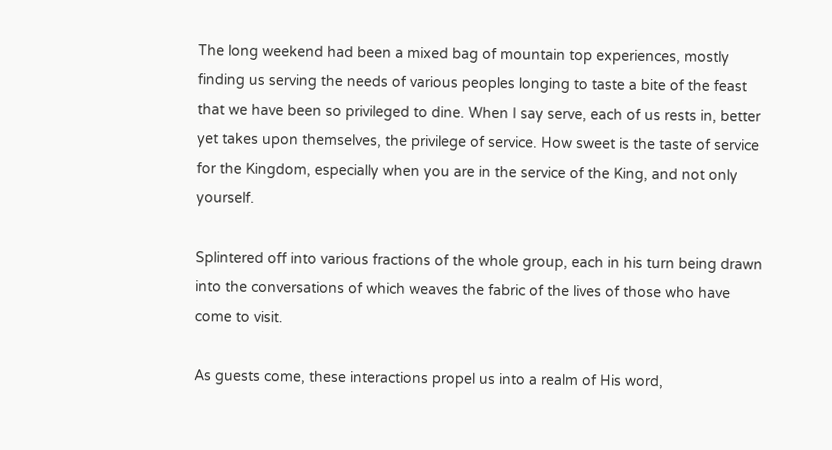The long weekend had been a mixed bag of mountain top experiences, mostly finding us serving the needs of various peoples longing to taste a bite of the feast that we have been so privileged to dine. When I say serve, each of us rests in, better yet takes upon themselves, the privilege of service. How sweet is the taste of service for the Kingdom, especially when you are in the service of the King, and not only yourself.

Splintered off into various fractions of the whole group, each in his turn being drawn into the conversations of which weaves the fabric of the lives of those who have come to visit.

As guests come, these interactions propel us into a realm of His word,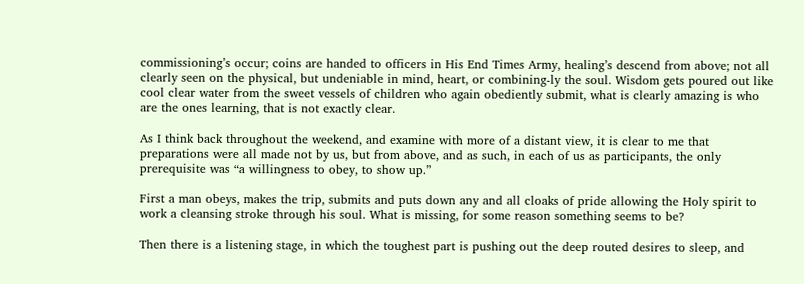commissioning’s occur; coins are handed to officers in His End Times Army, healing’s descend from above; not all clearly seen on the physical, but undeniable in mind, heart, or combining-ly the soul. Wisdom gets poured out like cool clear water from the sweet vessels of children who again obediently submit, what is clearly amazing is who are the ones learning, that is not exactly clear.

As I think back throughout the weekend, and examine with more of a distant view, it is clear to me that preparations were all made not by us, but from above, and as such, in each of us as participants, the only prerequisite was “a willingness to obey, to show up.”

First a man obeys, makes the trip, submits and puts down any and all cloaks of pride allowing the Holy spirit to work a cleansing stroke through his soul. What is missing, for some reason something seems to be?

Then there is a listening stage, in which the toughest part is pushing out the deep routed desires to sleep, and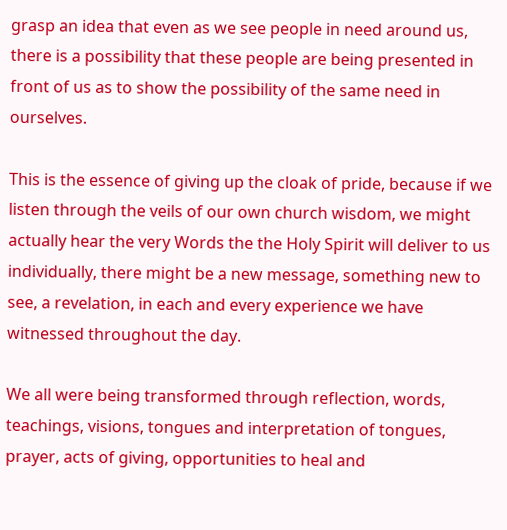grasp an idea that even as we see people in need around us, there is a possibility that these people are being presented in front of us as to show the possibility of the same need in ourselves.

This is the essence of giving up the cloak of pride, because if we listen through the veils of our own church wisdom, we might actually hear the very Words the the Holy Spirit will deliver to us individually, there might be a new message, something new to see, a revelation, in each and every experience we have witnessed throughout the day.

We all were being transformed through reflection, words, teachings, visions, tongues and interpretation of tongues, prayer, acts of giving, opportunities to heal and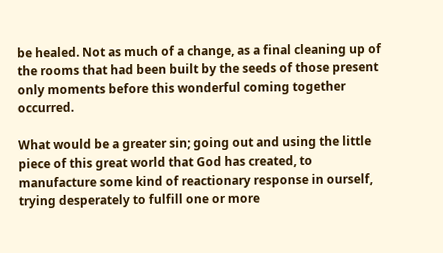be healed. Not as much of a change, as a final cleaning up of the rooms that had been built by the seeds of those present only moments before this wonderful coming together occurred.

What would be a greater sin; going out and using the little piece of this great world that God has created, to manufacture some kind of reactionary response in ourself, trying desperately to fulfill one or more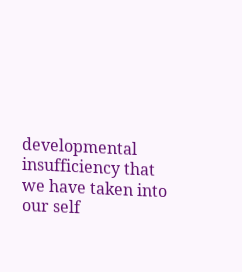developmental insufficiency that we have taken into our self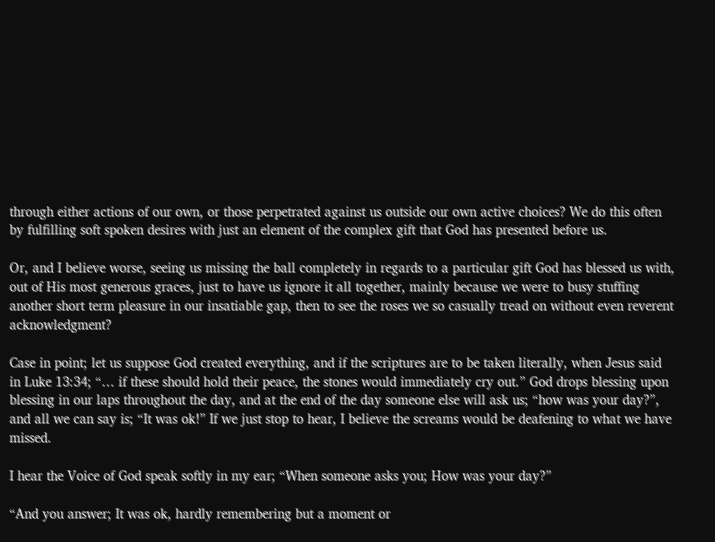through either actions of our own, or those perpetrated against us outside our own active choices? We do this often by fulfilling soft spoken desires with just an element of the complex gift that God has presented before us.

Or, and I believe worse, seeing us missing the ball completely in regards to a particular gift God has blessed us with, out of His most generous graces, just to have us ignore it all together, mainly because we were to busy stuffing another short term pleasure in our insatiable gap, then to see the roses we so casually tread on without even reverent acknowledgment?

Case in point; let us suppose God created everything, and if the scriptures are to be taken literally, when Jesus said in Luke 13:34; “… if these should hold their peace, the stones would immediately cry out.” God drops blessing upon blessing in our laps throughout the day, and at the end of the day someone else will ask us; “how was your day?”, and all we can say is; “It was ok!” If we just stop to hear, I believe the screams would be deafening to what we have missed.

I hear the Voice of God speak softly in my ear; “When someone asks you; How was your day?”

“And you answer; It was ok, hardly remembering but a moment or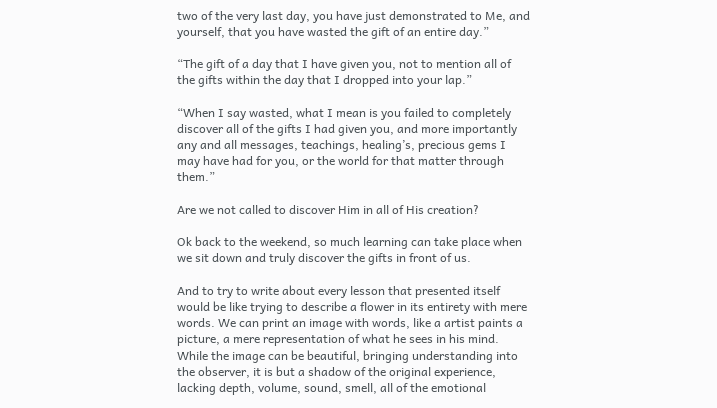two of the very last day, you have just demonstrated to Me, and yourself, that you have wasted the gift of an entire day.”

“The gift of a day that I have given you, not to mention all of the gifts within the day that I dropped into your lap.”

“When I say wasted, what I mean is you failed to completely discover all of the gifts I had given you, and more importantly any and all messages, teachings, healing’s, precious gems I may have had for you, or the world for that matter through them.”

Are we not called to discover Him in all of His creation?

Ok back to the weekend, so much learning can take place when we sit down and truly discover the gifts in front of us.

And to try to write about every lesson that presented itself would be like trying to describe a flower in its entirety with mere words. We can print an image with words, like a artist paints a picture, a mere representation of what he sees in his mind. While the image can be beautiful, bringing understanding into the observer, it is but a shadow of the original experience, lacking depth, volume, sound, smell, all of the emotional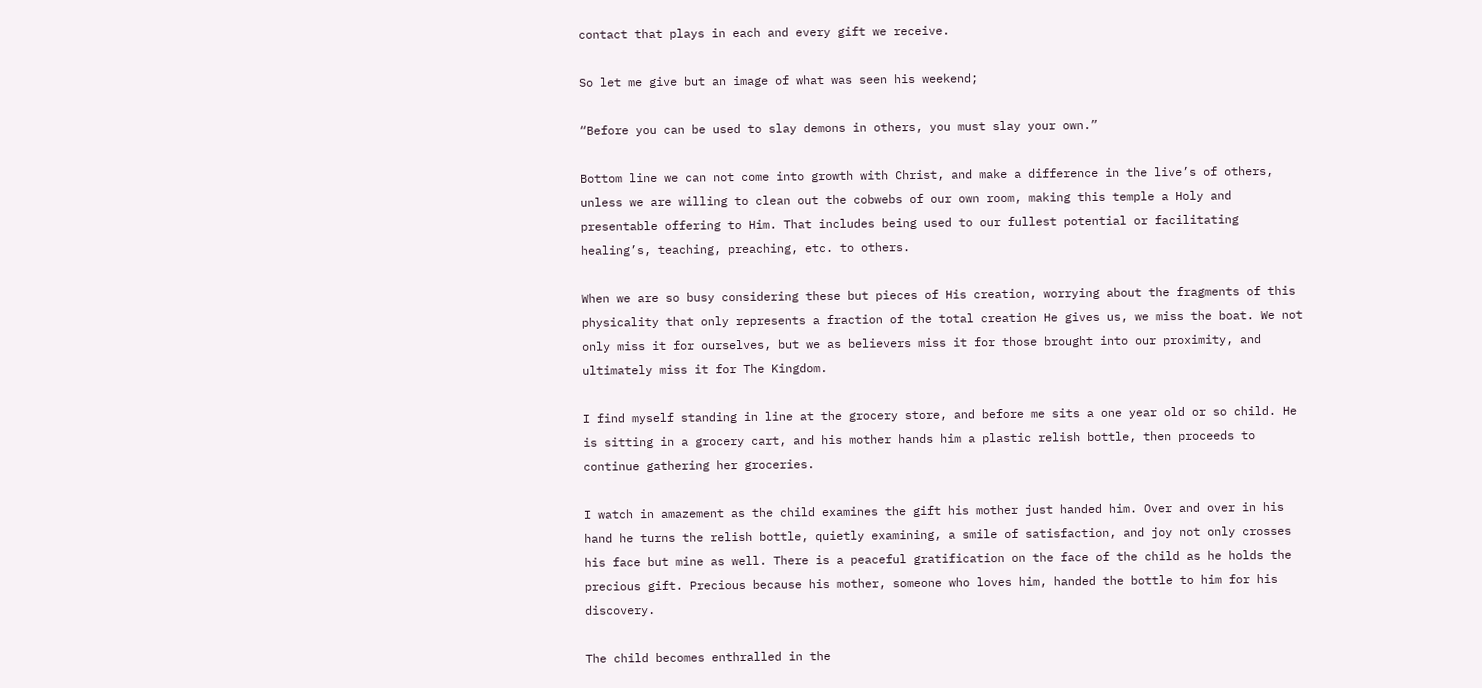contact that plays in each and every gift we receive.

So let me give but an image of what was seen his weekend;

“Before you can be used to slay demons in others, you must slay your own.”

Bottom line we can not come into growth with Christ, and make a difference in the live’s of others, unless we are willing to clean out the cobwebs of our own room, making this temple a Holy and presentable offering to Him. That includes being used to our fullest potential or facilitating healing’s, teaching, preaching, etc. to others.

When we are so busy considering these but pieces of His creation, worrying about the fragments of this physicality that only represents a fraction of the total creation He gives us, we miss the boat. We not only miss it for ourselves, but we as believers miss it for those brought into our proximity, and ultimately miss it for The Kingdom.

I find myself standing in line at the grocery store, and before me sits a one year old or so child. He is sitting in a grocery cart, and his mother hands him a plastic relish bottle, then proceeds to continue gathering her groceries.

I watch in amazement as the child examines the gift his mother just handed him. Over and over in his hand he turns the relish bottle, quietly examining, a smile of satisfaction, and joy not only crosses his face but mine as well. There is a peaceful gratification on the face of the child as he holds the precious gift. Precious because his mother, someone who loves him, handed the bottle to him for his discovery.

The child becomes enthralled in the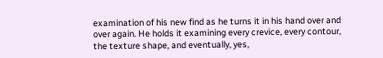examination of his new find as he turns it in his hand over and over again. He holds it examining every crevice, every contour, the texture shape, and eventually, yes,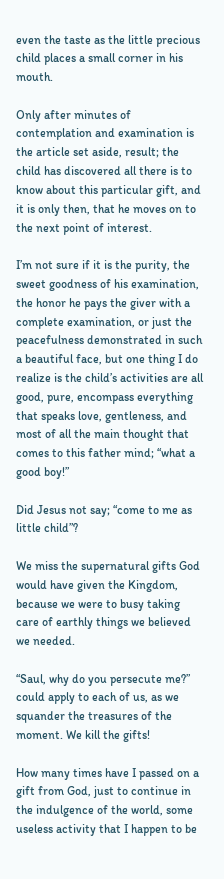even the taste as the little precious child places a small corner in his mouth.

Only after minutes of contemplation and examination is the article set aside, result; the child has discovered all there is to know about this particular gift, and it is only then, that he moves on to the next point of interest.

I’m not sure if it is the purity, the sweet goodness of his examination, the honor he pays the giver with a complete examination, or just the peacefulness demonstrated in such a beautiful face, but one thing I do realize is the child’s activities are all good, pure, encompass everything that speaks love, gentleness, and most of all the main thought that comes to this father mind; “what a good boy!”

Did Jesus not say; “come to me as little child”?

We miss the supernatural gifts God would have given the Kingdom, because we were to busy taking care of earthly things we believed we needed.

“Saul, why do you persecute me?” could apply to each of us, as we squander the treasures of the moment. We kill the gifts!

How many times have I passed on a gift from God, just to continue in the indulgence of the world, some useless activity that I happen to be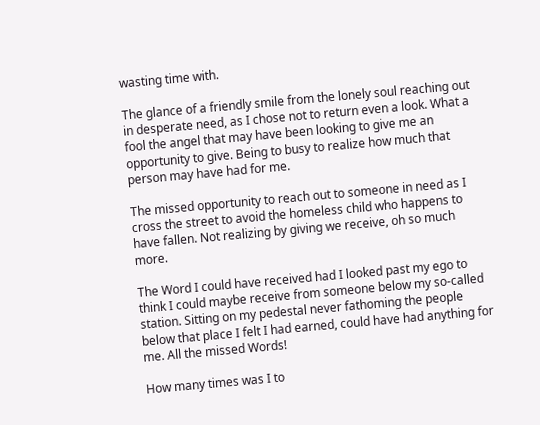wasting time with.

The glance of a friendly smile from the lonely soul reaching out in desperate need, as I chose not to return even a look. What a fool the angel that may have been looking to give me an opportunity to give. Being to busy to realize how much that person may have had for me.

The missed opportunity to reach out to someone in need as I cross the street to avoid the homeless child who happens to have fallen. Not realizing by giving we receive, oh so much more.

The Word I could have received had I looked past my ego to think I could maybe receive from someone below my so-called station. Sitting on my pedestal never fathoming the people below that place I felt I had earned, could have had anything for me. All the missed Words!

How many times was I to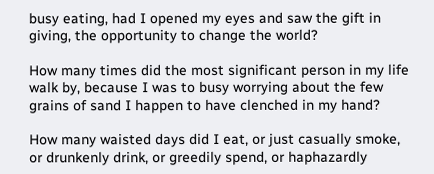busy eating, had I opened my eyes and saw the gift in giving, the opportunity to change the world?

How many times did the most significant person in my life walk by, because I was to busy worrying about the few grains of sand I happen to have clenched in my hand?

How many waisted days did I eat, or just casually smoke, or drunkenly drink, or greedily spend, or haphazardly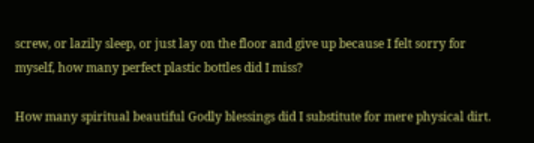screw, or lazily sleep, or just lay on the floor and give up because I felt sorry for myself, how many perfect plastic bottles did I miss?

How many spiritual beautiful Godly blessings did I substitute for mere physical dirt.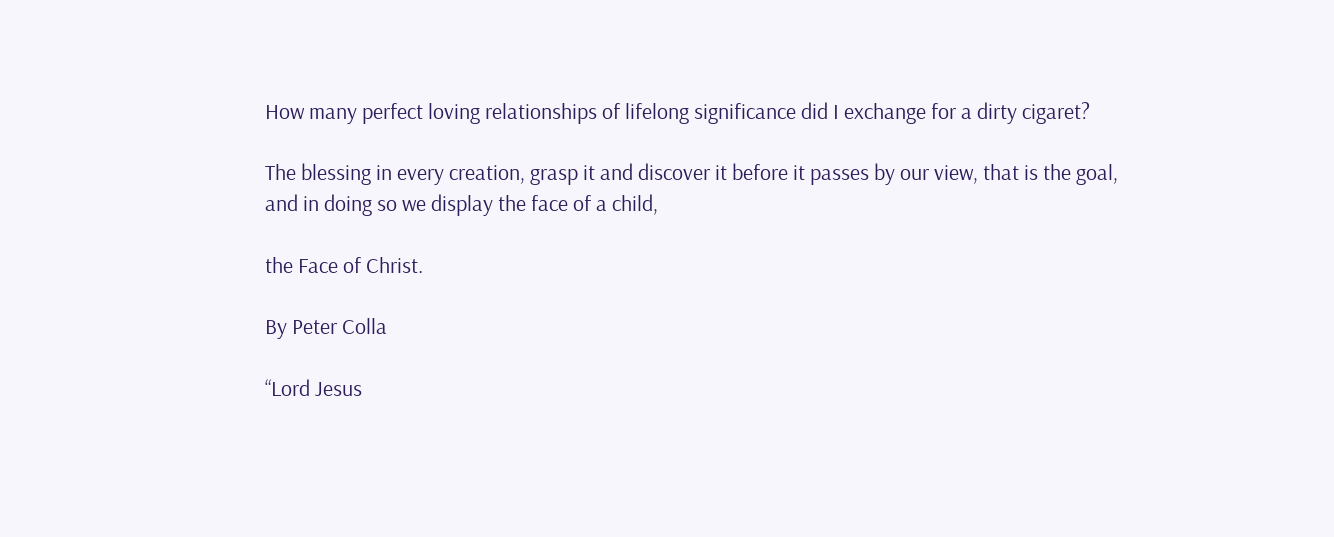How many perfect loving relationships of lifelong significance did I exchange for a dirty cigaret?

The blessing in every creation, grasp it and discover it before it passes by our view, that is the goal, and in doing so we display the face of a child,

the Face of Christ.

By Peter Colla

“Lord Jesus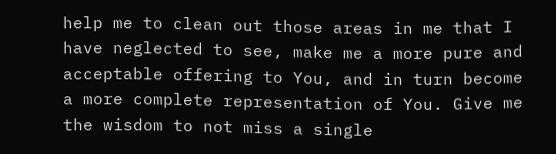help me to clean out those areas in me that I have neglected to see, make me a more pure and acceptable offering to You, and in turn become a more complete representation of You. Give me the wisdom to not miss a single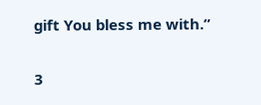gift You bless me with.”

3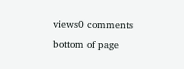views0 comments
bottom of page